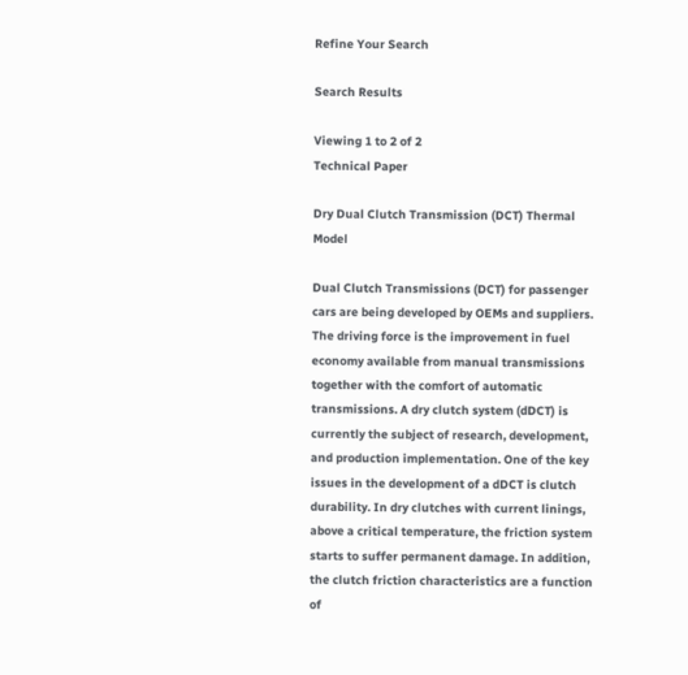Refine Your Search

Search Results

Viewing 1 to 2 of 2
Technical Paper

Dry Dual Clutch Transmission (DCT) Thermal Model

Dual Clutch Transmissions (DCT) for passenger cars are being developed by OEMs and suppliers. The driving force is the improvement in fuel economy available from manual transmissions together with the comfort of automatic transmissions. A dry clutch system (dDCT) is currently the subject of research, development, and production implementation. One of the key issues in the development of a dDCT is clutch durability. In dry clutches with current linings, above a critical temperature, the friction system starts to suffer permanent damage. In addition, the clutch friction characteristics are a function of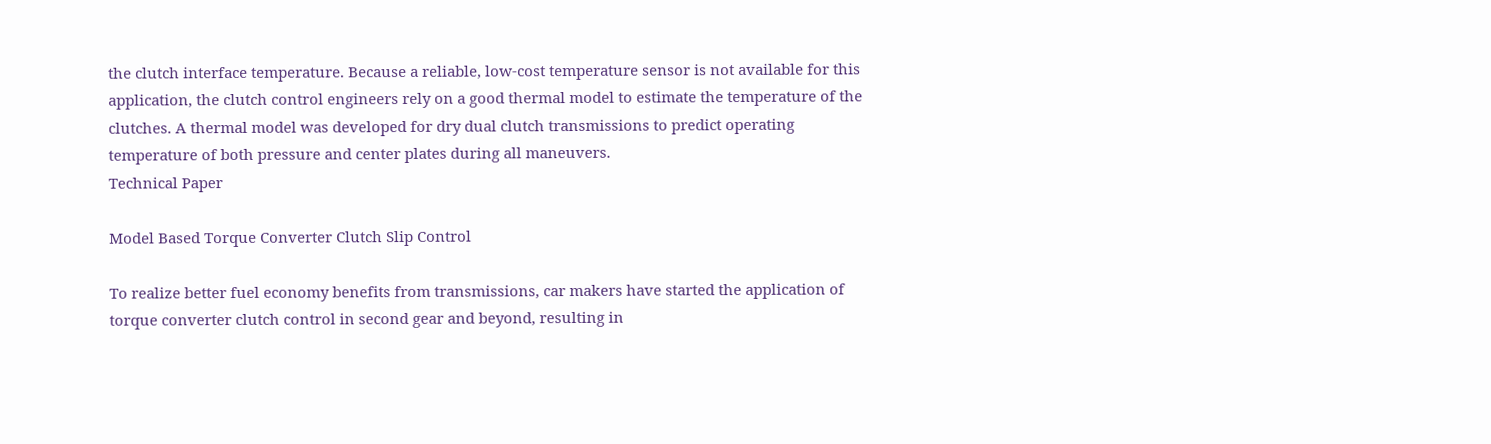the clutch interface temperature. Because a reliable, low-cost temperature sensor is not available for this application, the clutch control engineers rely on a good thermal model to estimate the temperature of the clutches. A thermal model was developed for dry dual clutch transmissions to predict operating temperature of both pressure and center plates during all maneuvers.
Technical Paper

Model Based Torque Converter Clutch Slip Control

To realize better fuel economy benefits from transmissions, car makers have started the application of torque converter clutch control in second gear and beyond, resulting in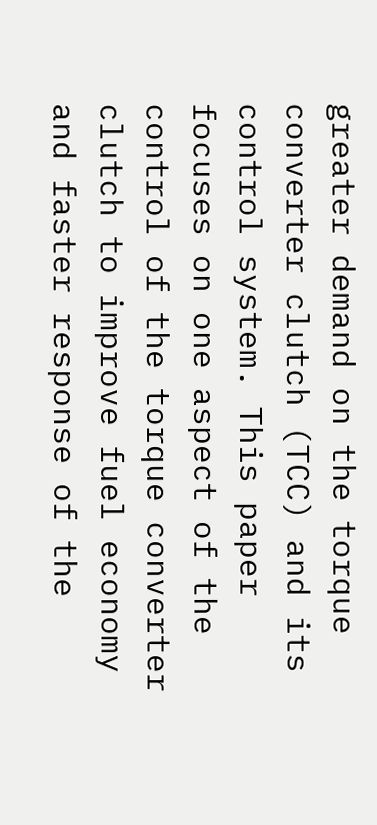greater demand on the torque converter clutch (TCC) and its control system. This paper focuses on one aspect of the control of the torque converter clutch to improve fuel economy and faster response of the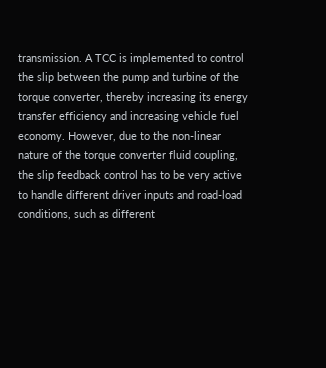transmission. A TCC is implemented to control the slip between the pump and turbine of the torque converter, thereby increasing its energy transfer efficiency and increasing vehicle fuel economy. However, due to the non-linear nature of the torque converter fluid coupling, the slip feedback control has to be very active to handle different driver inputs and road-load conditions, such as different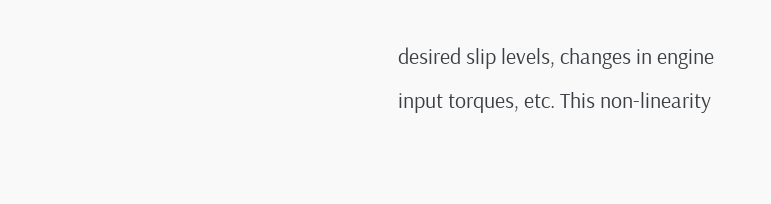desired slip levels, changes in engine input torques, etc. This non-linearity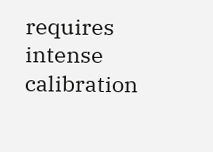requires intense calibration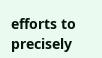efforts to precisely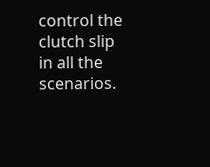control the clutch slip in all the scenarios.